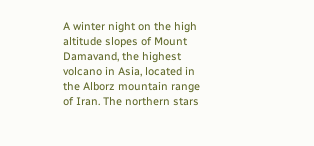A winter night on the high altitude slopes of Mount Damavand, the highest volcano in Asia, located in the Alborz mountain range of Iran. The northern stars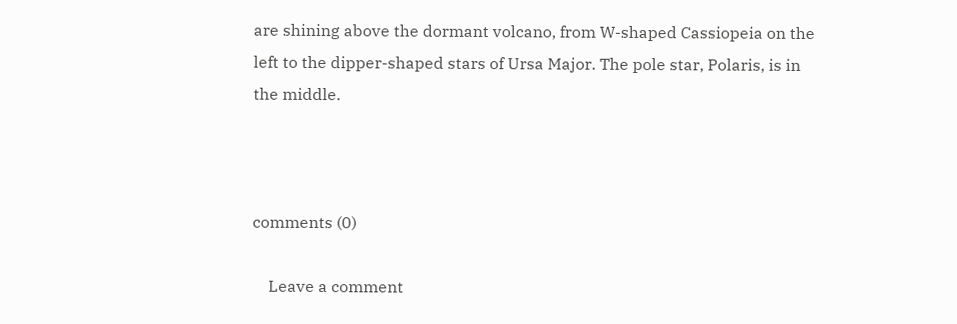are shining above the dormant volcano, from W-shaped Cassiopeia on the left to the dipper-shaped stars of Ursa Major. The pole star, Polaris, is in the middle.



comments (0)

    Leave a comment